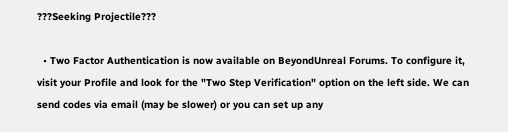???Seeking Projectile???

  • Two Factor Authentication is now available on BeyondUnreal Forums. To configure it, visit your Profile and look for the "Two Step Verification" option on the left side. We can send codes via email (may be slower) or you can set up any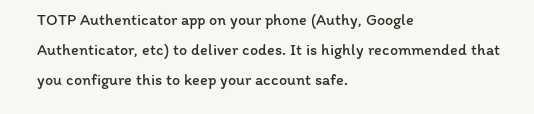TOTP Authenticator app on your phone (Authy, Google Authenticator, etc) to deliver codes. It is highly recommended that you configure this to keep your account safe.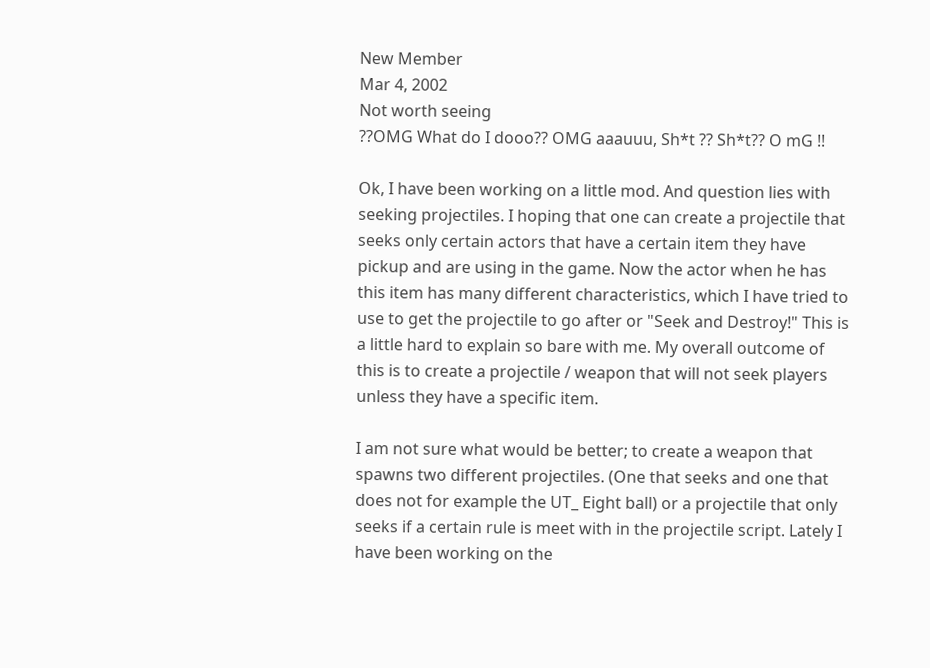New Member
Mar 4, 2002
Not worth seeing
??OMG What do I dooo?? OMG aaauuu, Sh*t ?? Sh*t?? O mG !!

Ok, I have been working on a little mod. And question lies with seeking projectiles. I hoping that one can create a projectile that seeks only certain actors that have a certain item they have pickup and are using in the game. Now the actor when he has this item has many different characteristics, which I have tried to use to get the projectile to go after or "Seek and Destroy!" This is a little hard to explain so bare with me. My overall outcome of this is to create a projectile / weapon that will not seek players unless they have a specific item.

I am not sure what would be better; to create a weapon that spawns two different projectiles. (One that seeks and one that does not for example the UT_ Eight ball) or a projectile that only seeks if a certain rule is meet with in the projectile script. Lately I have been working on the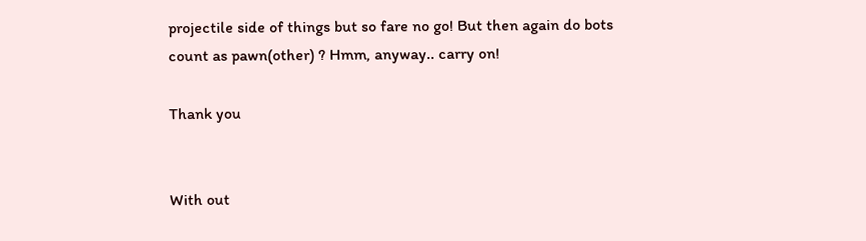projectile side of things but so fare no go! But then again do bots count as pawn(other) ? Hmm, anyway.. carry on!

Thank you


With out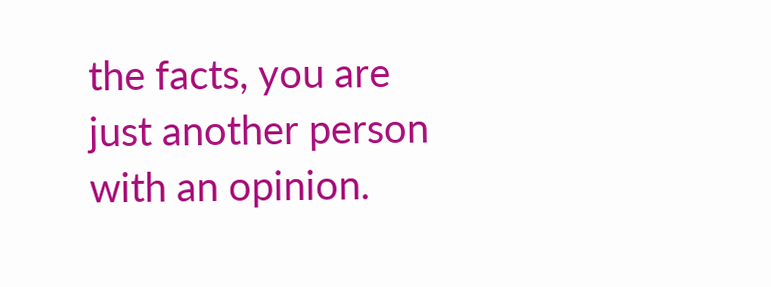the facts, you are just another person with an opinion.